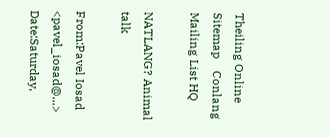Theiling Online    Sitemap    Conlang Mailing List HQ

NATLANG? Animal talk

From:Pavel Iosad <pavel_iosad@...>
Date:Saturday,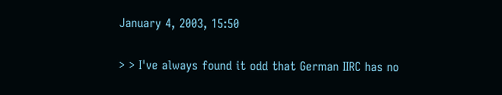January 4, 2003, 15:50

> > I've always found it odd that German IIRC has no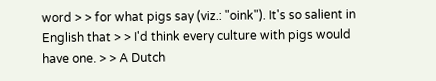word > > for what pigs say (viz.: "oink"). It's so salient in English that > > I'd think every culture with pigs would have one. > > A Dutch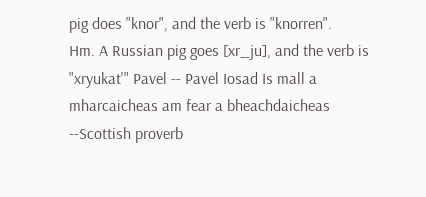pig does "knor", and the verb is "knorren".
Hm. A Russian pig goes [xr_ju], and the verb is "xryukat'" Pavel -- Pavel Iosad Is mall a mharcaicheas am fear a bheachdaicheas --Scottish proverb